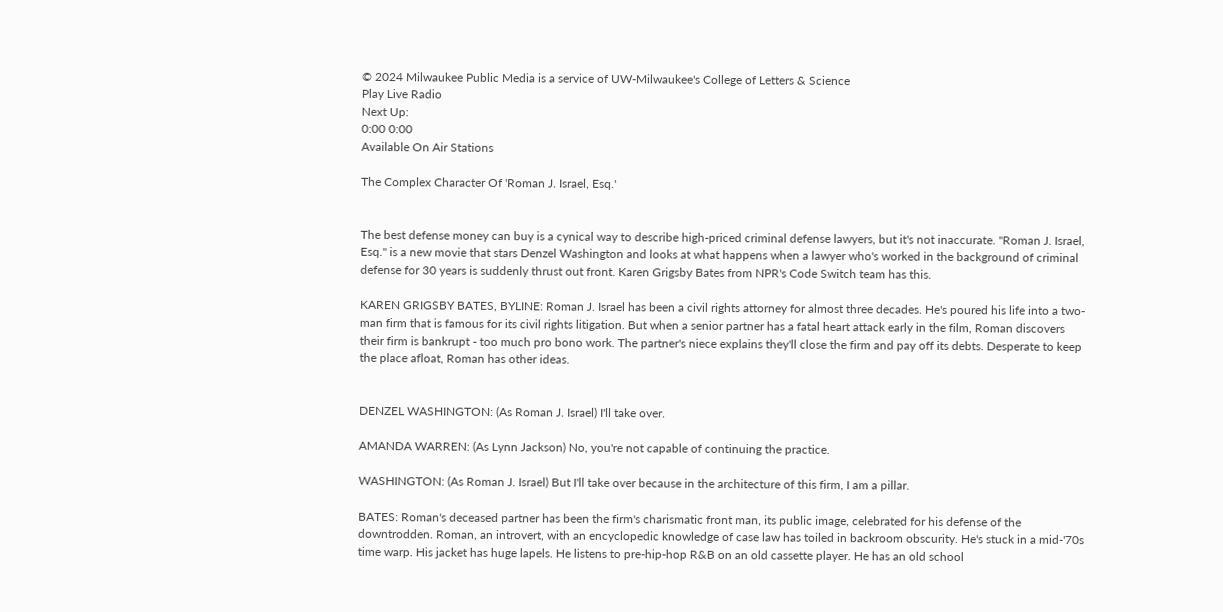© 2024 Milwaukee Public Media is a service of UW-Milwaukee's College of Letters & Science
Play Live Radio
Next Up:
0:00 0:00
Available On Air Stations

The Complex Character Of 'Roman J. Israel, Esq.'


The best defense money can buy is a cynical way to describe high-priced criminal defense lawyers, but it's not inaccurate. "Roman J. Israel, Esq." is a new movie that stars Denzel Washington and looks at what happens when a lawyer who's worked in the background of criminal defense for 30 years is suddenly thrust out front. Karen Grigsby Bates from NPR's Code Switch team has this.

KAREN GRIGSBY BATES, BYLINE: Roman J. Israel has been a civil rights attorney for almost three decades. He's poured his life into a two-man firm that is famous for its civil rights litigation. But when a senior partner has a fatal heart attack early in the film, Roman discovers their firm is bankrupt - too much pro bono work. The partner's niece explains they'll close the firm and pay off its debts. Desperate to keep the place afloat, Roman has other ideas.


DENZEL WASHINGTON: (As Roman J. Israel) I'll take over.

AMANDA WARREN: (As Lynn Jackson) No, you're not capable of continuing the practice.

WASHINGTON: (As Roman J. Israel) But I'll take over because in the architecture of this firm, I am a pillar.

BATES: Roman's deceased partner has been the firm's charismatic front man, its public image, celebrated for his defense of the downtrodden. Roman, an introvert, with an encyclopedic knowledge of case law has toiled in backroom obscurity. He's stuck in a mid-'70s time warp. His jacket has huge lapels. He listens to pre-hip-hop R&B on an old cassette player. He has an old school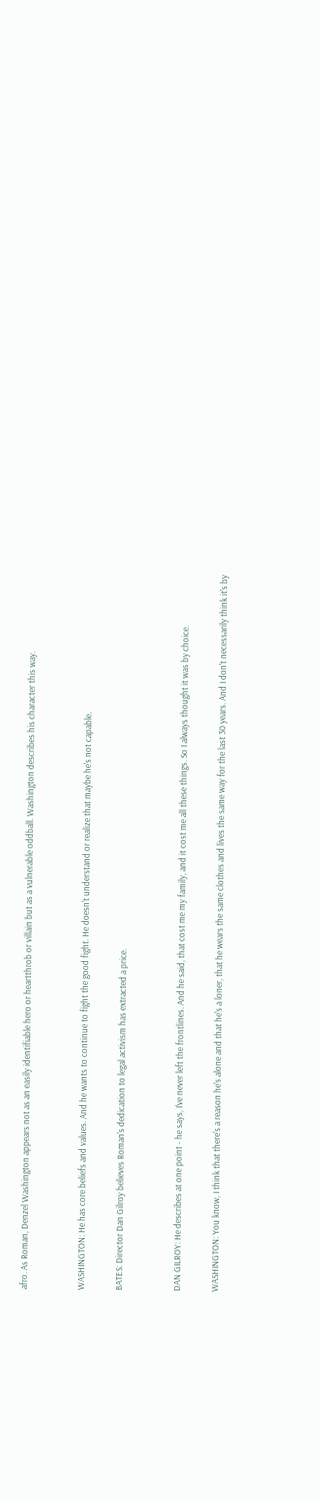afro. As Roman, Denzel Washington appears not as an easily identifiable hero or heartthrob or villain but as a vulnerable oddball. Washington describes his character this way.


WASHINGTON: He has core beliefs and values. And he wants to continue to fight the good fight. He doesn't understand or realize that maybe he's not capable.

BATES: Director Dan Gilroy believes Roman's dedication to legal activism has extracted a price.


DAN GILROY: He describes at one point - he says, I've never left the frontlines. And he said, that cost me my family, and it cost me all these things. So I always thought it was by choice.

WASHINGTON: You know, I think that there's a reason he's alone and that he's a loner, that he wears the same clothes and lives the same way for the last 30 years. And I don't necessarily think it's by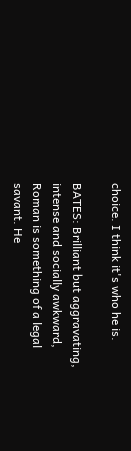choice. I think it's who he is.

BATES: Brilliant but aggravating, intense and socially awkward, Roman is something of a legal savant. He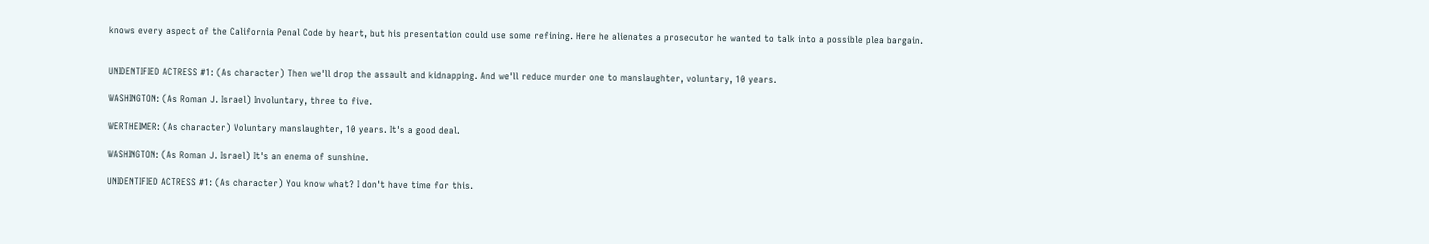knows every aspect of the California Penal Code by heart, but his presentation could use some refining. Here he alienates a prosecutor he wanted to talk into a possible plea bargain.


UNIDENTIFIED ACTRESS #1: (As character) Then we'll drop the assault and kidnapping. And we'll reduce murder one to manslaughter, voluntary, 10 years.

WASHINGTON: (As Roman J. Israel) Involuntary, three to five.

WERTHEIMER: (As character) Voluntary manslaughter, 10 years. It's a good deal.

WASHINGTON: (As Roman J. Israel) It's an enema of sunshine.

UNIDENTIFIED ACTRESS #1: (As character) You know what? I don't have time for this.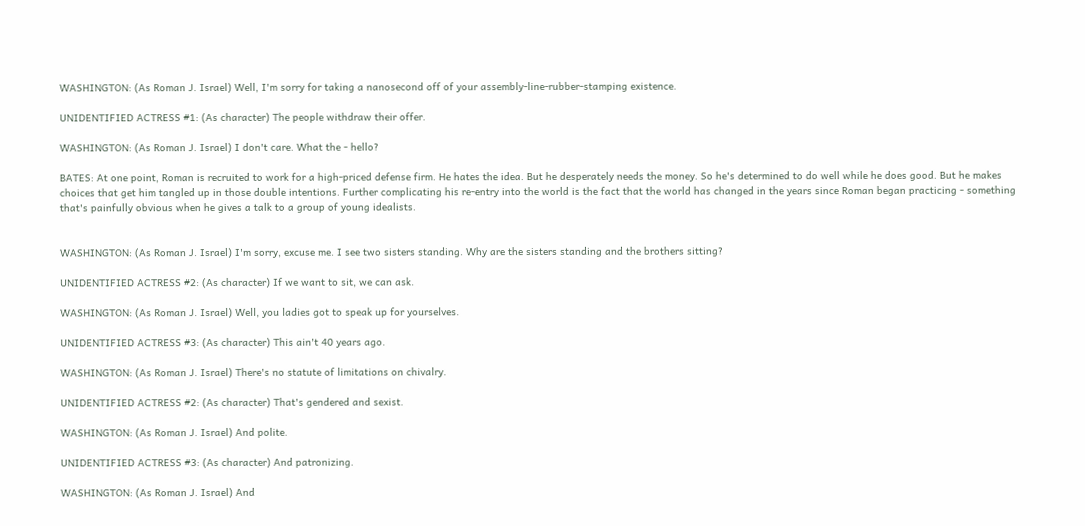WASHINGTON: (As Roman J. Israel) Well, I'm sorry for taking a nanosecond off of your assembly-line-rubber-stamping existence.

UNIDENTIFIED ACTRESS #1: (As character) The people withdraw their offer.

WASHINGTON: (As Roman J. Israel) I don't care. What the - hello?

BATES: At one point, Roman is recruited to work for a high-priced defense firm. He hates the idea. But he desperately needs the money. So he's determined to do well while he does good. But he makes choices that get him tangled up in those double intentions. Further complicating his re-entry into the world is the fact that the world has changed in the years since Roman began practicing - something that's painfully obvious when he gives a talk to a group of young idealists.


WASHINGTON: (As Roman J. Israel) I'm sorry, excuse me. I see two sisters standing. Why are the sisters standing and the brothers sitting?

UNIDENTIFIED ACTRESS #2: (As character) If we want to sit, we can ask.

WASHINGTON: (As Roman J. Israel) Well, you ladies got to speak up for yourselves.

UNIDENTIFIED ACTRESS #3: (As character) This ain't 40 years ago.

WASHINGTON: (As Roman J. Israel) There's no statute of limitations on chivalry.

UNIDENTIFIED ACTRESS #2: (As character) That's gendered and sexist.

WASHINGTON: (As Roman J. Israel) And polite.

UNIDENTIFIED ACTRESS #3: (As character) And patronizing.

WASHINGTON: (As Roman J. Israel) And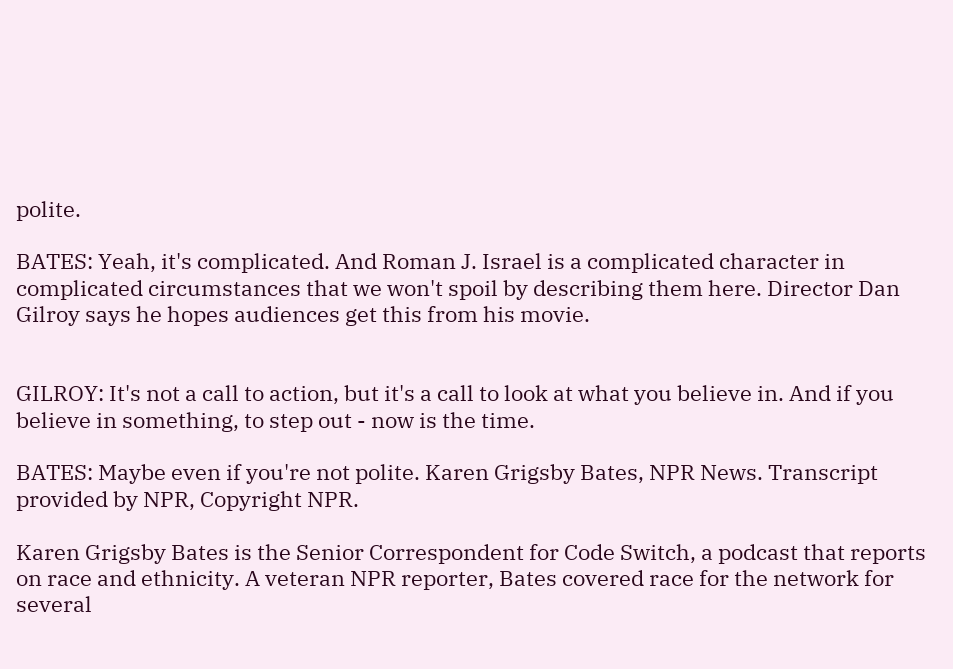polite.

BATES: Yeah, it's complicated. And Roman J. Israel is a complicated character in complicated circumstances that we won't spoil by describing them here. Director Dan Gilroy says he hopes audiences get this from his movie.


GILROY: It's not a call to action, but it's a call to look at what you believe in. And if you believe in something, to step out - now is the time.

BATES: Maybe even if you're not polite. Karen Grigsby Bates, NPR News. Transcript provided by NPR, Copyright NPR.

Karen Grigsby Bates is the Senior Correspondent for Code Switch, a podcast that reports on race and ethnicity. A veteran NPR reporter, Bates covered race for the network for several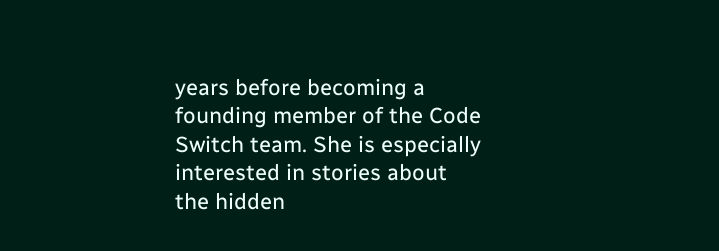years before becoming a founding member of the Code Switch team. She is especially interested in stories about the hidden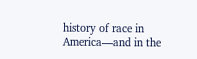history of race in America—and in the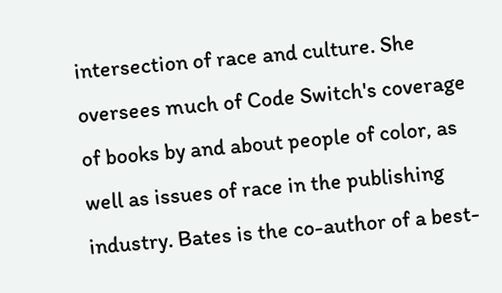intersection of race and culture. She oversees much of Code Switch's coverage of books by and about people of color, as well as issues of race in the publishing industry. Bates is the co-author of a best-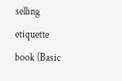selling etiquette book (Basic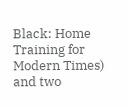Black: Home Training for Modern Times) and two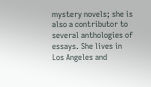mystery novels; she is also a contributor to several anthologies of essays. She lives in Los Angeles and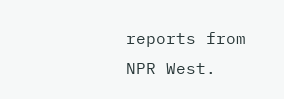reports from NPR West.